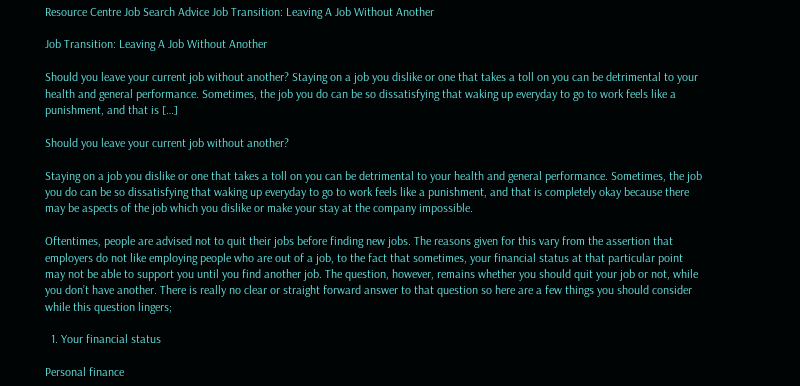Resource Centre Job Search Advice Job Transition: Leaving A Job Without Another

Job Transition: Leaving A Job Without Another

Should you leave your current job without another? Staying on a job you dislike or one that takes a toll on you can be detrimental to your health and general performance. Sometimes, the job you do can be so dissatisfying that waking up everyday to go to work feels like a punishment, and that is […]

Should you leave your current job without another?

Staying on a job you dislike or one that takes a toll on you can be detrimental to your health and general performance. Sometimes, the job you do can be so dissatisfying that waking up everyday to go to work feels like a punishment, and that is completely okay because there may be aspects of the job which you dislike or make your stay at the company impossible.

Oftentimes, people are advised not to quit their jobs before finding new jobs. The reasons given for this vary from the assertion that employers do not like employing people who are out of a job, to the fact that sometimes, your financial status at that particular point may not be able to support you until you find another job. The question, however, remains whether you should quit your job or not, while you don’t have another. There is really no clear or straight forward answer to that question so here are a few things you should consider while this question lingers;

  1. Your financial status

Personal finance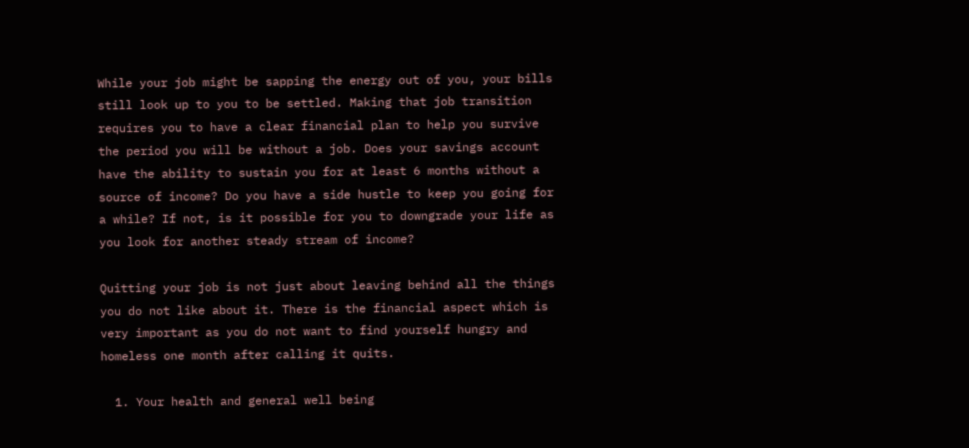While your job might be sapping the energy out of you, your bills still look up to you to be settled. Making that job transition requires you to have a clear financial plan to help you survive the period you will be without a job. Does your savings account have the ability to sustain you for at least 6 months without a source of income? Do you have a side hustle to keep you going for a while? If not, is it possible for you to downgrade your life as you look for another steady stream of income?

Quitting your job is not just about leaving behind all the things you do not like about it. There is the financial aspect which is very important as you do not want to find yourself hungry and homeless one month after calling it quits.

  1. Your health and general well being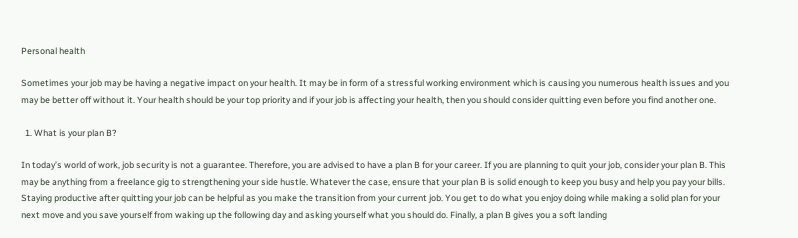Personal health

Sometimes your job may be having a negative impact on your health. It may be in form of a stressful working environment which is causing you numerous health issues and you may be better off without it. Your health should be your top priority and if your job is affecting your health, then you should consider quitting even before you find another one.

  1. What is your plan B?

In today’s world of work, job security is not a guarantee. Therefore, you are advised to have a plan B for your career. If you are planning to quit your job, consider your plan B. This may be anything from a freelance gig to strengthening your side hustle. Whatever the case, ensure that your plan B is solid enough to keep you busy and help you pay your bills. Staying productive after quitting your job can be helpful as you make the transition from your current job. You get to do what you enjoy doing while making a solid plan for your next move and you save yourself from waking up the following day and asking yourself what you should do. Finally, a plan B gives you a soft landing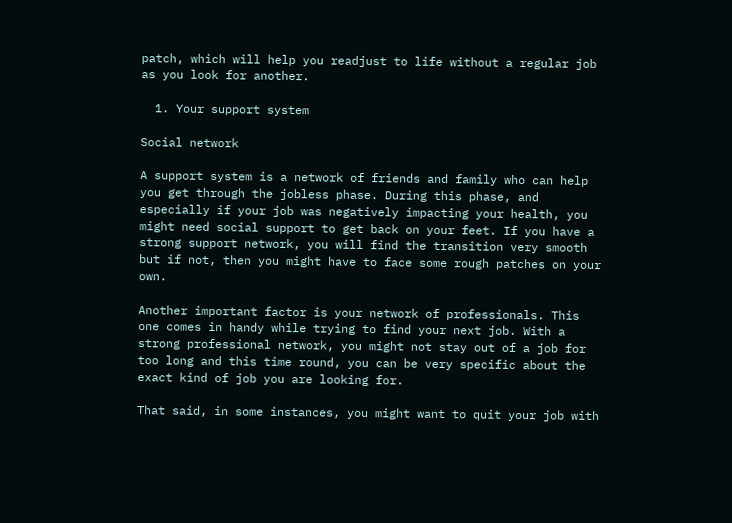patch, which will help you readjust to life without a regular job as you look for another.

  1. Your support system

Social network

A support system is a network of friends and family who can help you get through the jobless phase. During this phase, and especially if your job was negatively impacting your health, you might need social support to get back on your feet. If you have a strong support network, you will find the transition very smooth but if not, then you might have to face some rough patches on your own.

Another important factor is your network of professionals. This one comes in handy while trying to find your next job. With a strong professional network, you might not stay out of a job for too long and this time round, you can be very specific about the exact kind of job you are looking for.

That said, in some instances, you might want to quit your job with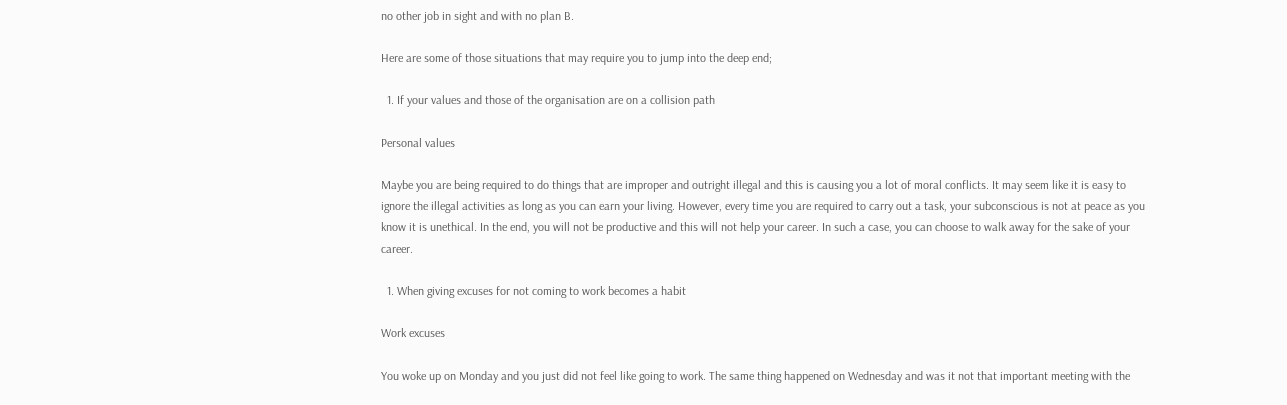no other job in sight and with no plan B.

Here are some of those situations that may require you to jump into the deep end;

  1. If your values and those of the organisation are on a collision path

Personal values

Maybe you are being required to do things that are improper and outright illegal and this is causing you a lot of moral conflicts. It may seem like it is easy to ignore the illegal activities as long as you can earn your living. However, every time you are required to carry out a task, your subconscious is not at peace as you know it is unethical. In the end, you will not be productive and this will not help your career. In such a case, you can choose to walk away for the sake of your career.

  1. When giving excuses for not coming to work becomes a habit

Work excuses

You woke up on Monday and you just did not feel like going to work. The same thing happened on Wednesday and was it not that important meeting with the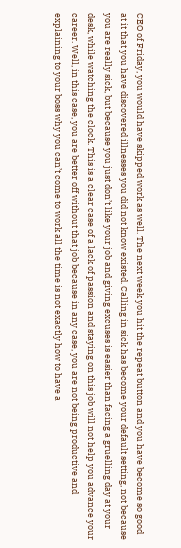CEO of Friday, you would have skipped work as well. The next week you hit the repeat button and you have become so good at it that you have discovered illnesses you did not know existed. Calling in sick has become your default setting, not because you are really sick, but because you just don’t like your job and giving excuses is easier than facing a gruelling day at your desk, while watching the clock. This is a clear case of a lack of passion and staying on this job will not help you advance your career. Well, in this case, you are better off without that job because in any case, you are not being productive and explaining to your boss why you can’t come to work all the time is not exactly how to have a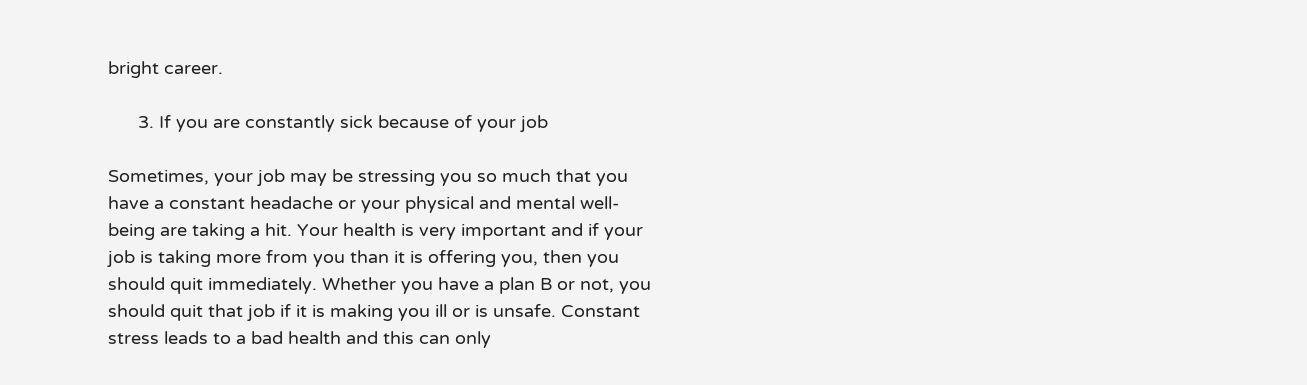bright career.

      3. If you are constantly sick because of your job

Sometimes, your job may be stressing you so much that you have a constant headache or your physical and mental well-being are taking a hit. Your health is very important and if your job is taking more from you than it is offering you, then you should quit immediately. Whether you have a plan B or not, you should quit that job if it is making you ill or is unsafe. Constant stress leads to a bad health and this can only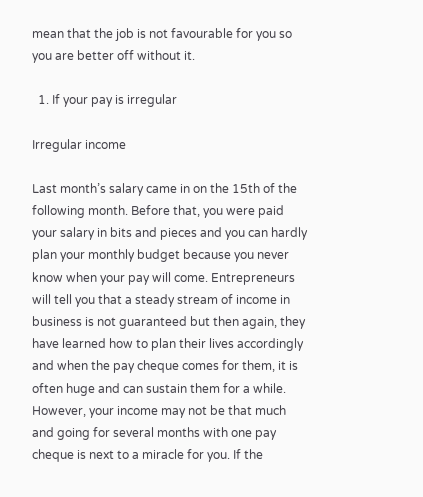mean that the job is not favourable for you so you are better off without it.

  1. If your pay is irregular

Irregular income

Last month’s salary came in on the 15th of the following month. Before that, you were paid your salary in bits and pieces and you can hardly plan your monthly budget because you never know when your pay will come. Entrepreneurs will tell you that a steady stream of income in business is not guaranteed but then again, they have learned how to plan their lives accordingly and when the pay cheque comes for them, it is often huge and can sustain them for a while. However, your income may not be that much and going for several months with one pay cheque is next to a miracle for you. If the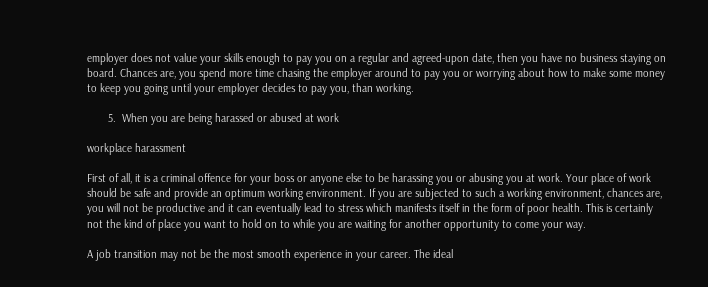employer does not value your skills enough to pay you on a regular and agreed-upon date, then you have no business staying on board. Chances are, you spend more time chasing the employer around to pay you or worrying about how to make some money to keep you going until your employer decides to pay you, than working.

       5.  When you are being harassed or abused at work

workplace harassment

First of all, it is a criminal offence for your boss or anyone else to be harassing you or abusing you at work. Your place of work should be safe and provide an optimum working environment. If you are subjected to such a working environment, chances are, you will not be productive and it can eventually lead to stress which manifests itself in the form of poor health. This is certainly not the kind of place you want to hold on to while you are waiting for another opportunity to come your way.

A job transition may not be the most smooth experience in your career. The ideal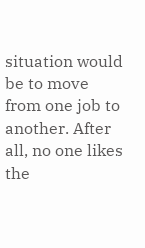situation would be to move from one job to another. After all, no one likes the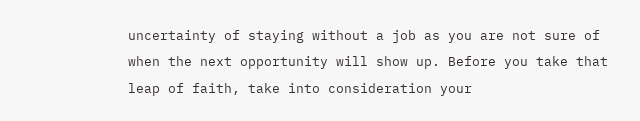uncertainty of staying without a job as you are not sure of when the next opportunity will show up. Before you take that leap of faith, take into consideration your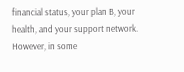financial status, your plan B, your health, and your support network. However, in some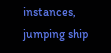instances, jumping ship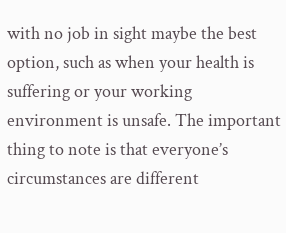with no job in sight maybe the best option, such as when your health is suffering or your working environment is unsafe. The important thing to note is that everyone’s circumstances are different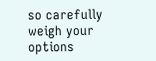so carefully weigh your options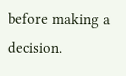before making a decision.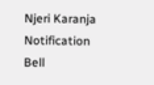Njeri Karanja
Notification Bell